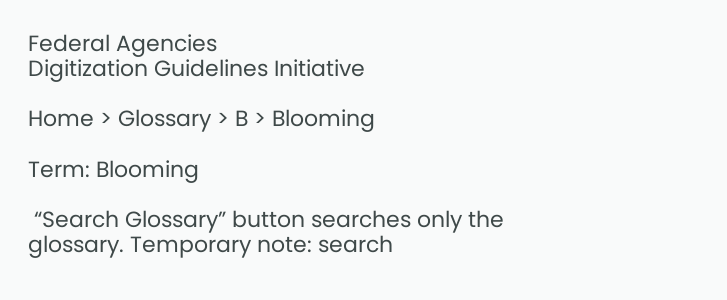Federal Agencies
Digitization Guidelines Initiative

Home > Glossary > B > Blooming

Term: Blooming

 “Search Glossary” button searches only the glossary. Temporary note: search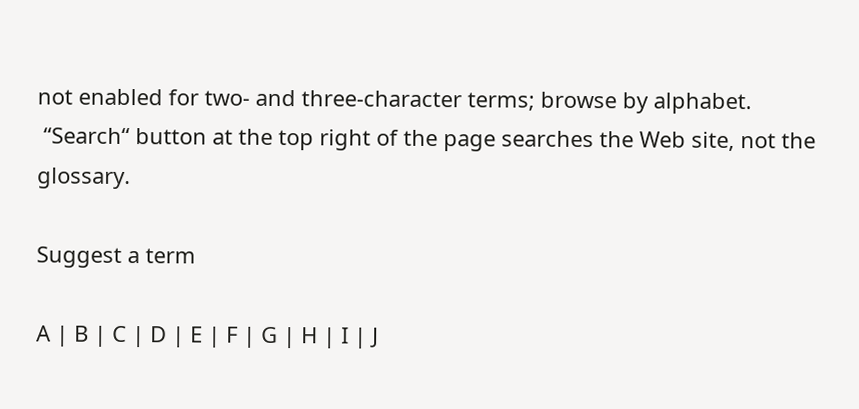not enabled for two- and three-character terms; browse by alphabet.
 “Search“ button at the top right of the page searches the Web site, not the glossary.

Suggest a term

A | B | C | D | E | F | G | H | I | J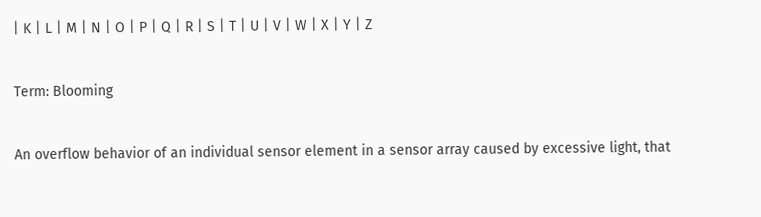| K | L | M | N | O | P | Q | R | S | T | U | V | W | X | Y | Z

Term: Blooming

An overflow behavior of an individual sensor element in a sensor array caused by excessive light, that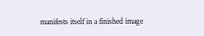manifests itself in a finished image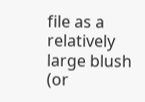file as a relatively large blush (or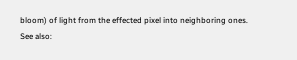bloom) of light from the effected pixel into neighboring ones.
See also: